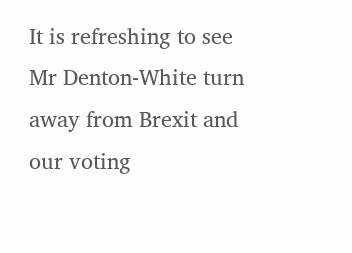It is refreshing to see Mr Denton-White turn away from Brexit and our voting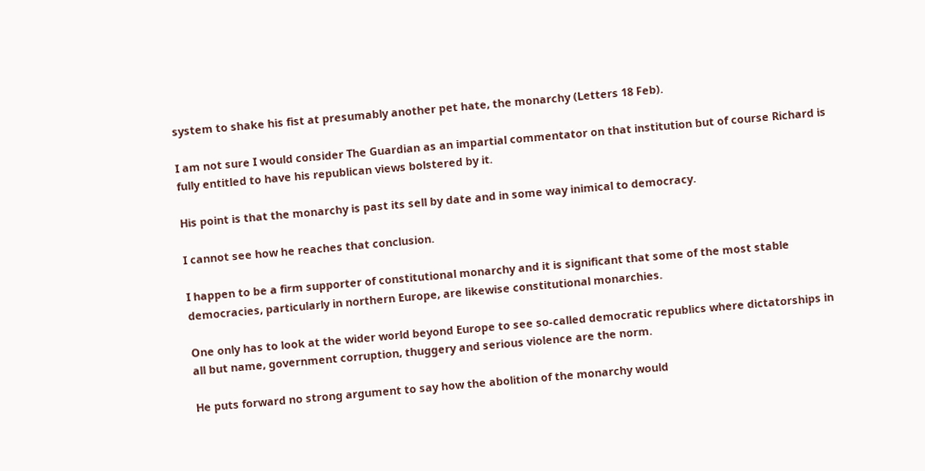system to shake his fist at presumably another pet hate, the monarchy (Letters 18 Feb).

I am not sure I would consider The Guardian as an impartial commentator on that institution but of course Richard is fully entitled to have his republican views bolstered by it.

His point is that the monarchy is past its sell by date and in some way inimical to democracy.

I cannot see how he reaches that conclusion.

I happen to be a firm supporter of constitutional monarchy and it is significant that some of the most stable democracies, particularly in northern Europe, are likewise constitutional monarchies.

One only has to look at the wider world beyond Europe to see so-called democratic republics where dictatorships in all but name, government corruption, thuggery and serious violence are the norm.

He puts forward no strong argument to say how the abolition of the monarchy would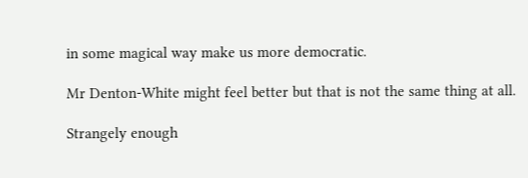in some magical way make us more democratic.

Mr Denton-White might feel better but that is not the same thing at all.

Strangely enough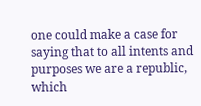one could make a case for saying that to all intents and purposes we are a republic, which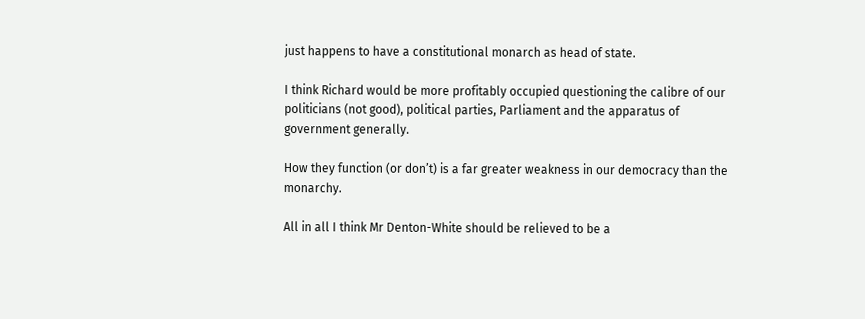just happens to have a constitutional monarch as head of state.

I think Richard would be more profitably occupied questioning the calibre of our politicians (not good), political parties, Parliament and the apparatus of government generally.

How they function (or don’t) is a far greater weakness in our democracy than the monarchy.

All in all I think Mr Denton-White should be relieved to be a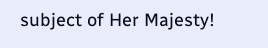subject of Her Majesty!